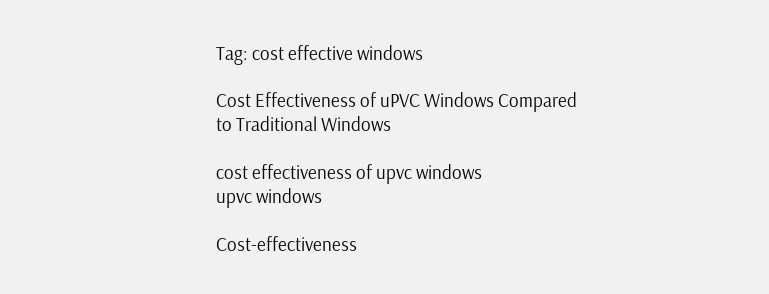Tag: cost effective windows

Cost Effectiveness of uPVC Windows Compared to Traditional Windows

cost effectiveness of upvc windows
upvc windows

Cost-effectiveness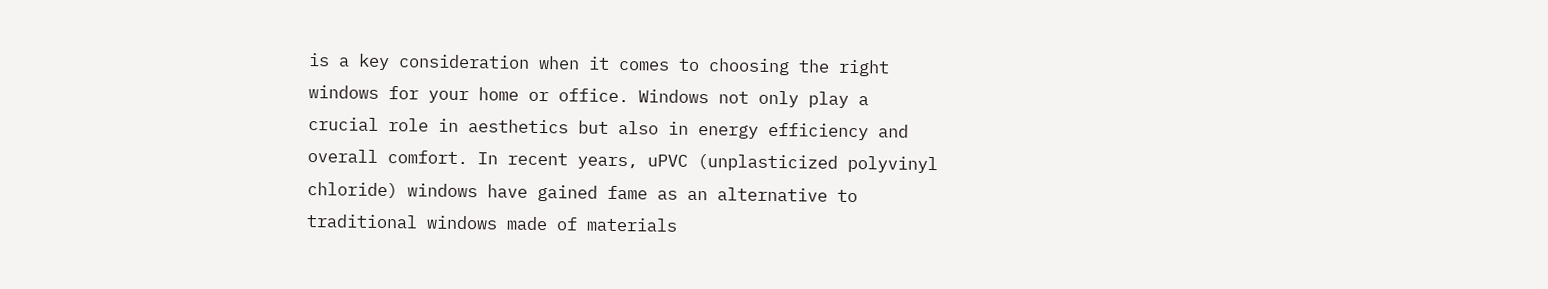is a key consideration when it comes to choosing the right windows for your home or office. Windows not only play a crucial role in aesthetics but also in energy efficiency and overall comfort. In recent years, uPVC (unplasticized polyvinyl chloride) windows have gained fame as an alternative to traditional windows made of materials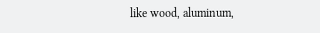like wood, aluminum,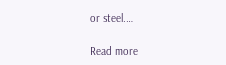or steel.…

Read more